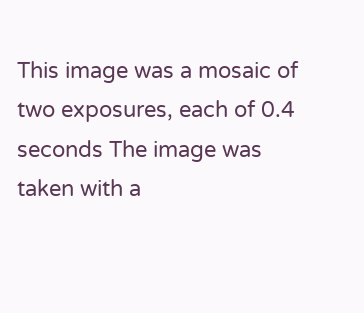This image was a mosaic of two exposures, each of 0.4 seconds The image was taken with a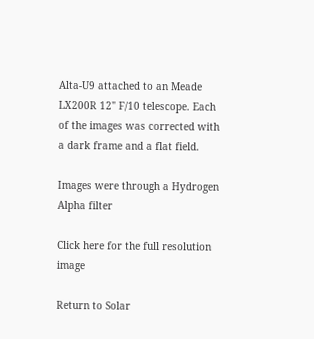Alta-U9 attached to an Meade LX200R 12" F/10 telescope. Each of the images was corrected with a dark frame and a flat field.

Images were through a Hydrogen Alpha filter

Click here for the full resolution image

Return to Solar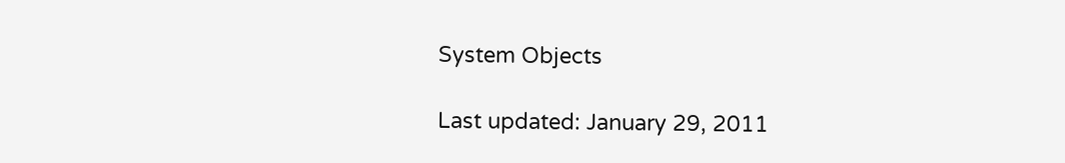System Objects

Last updated: January 29, 2011